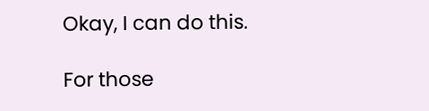Okay, I can do this.

For those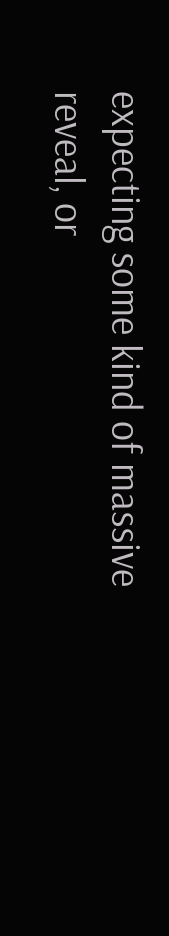expecting some kind of massive reveal, or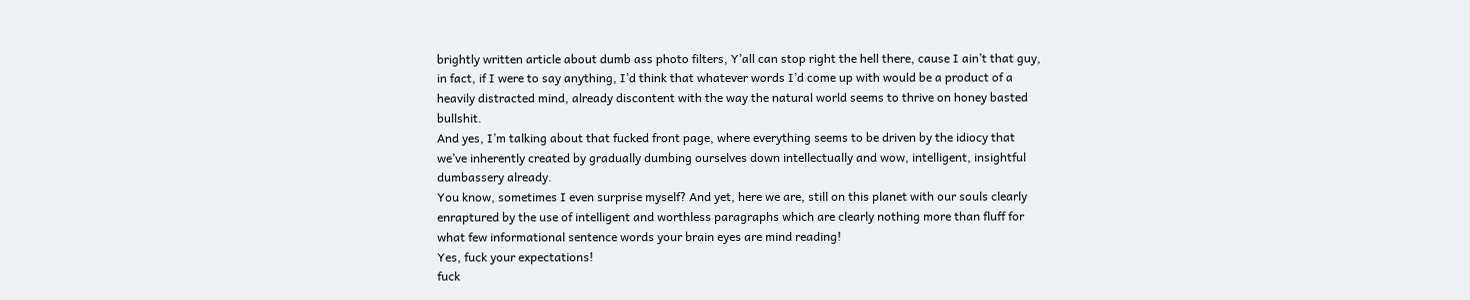brightly written article about dumb ass photo filters, Y’all can stop right the hell there, cause I ain’t that guy, in fact, if I were to say anything, I’d think that whatever words I’d come up with would be a product of a heavily distracted mind, already discontent with the way the natural world seems to thrive on honey basted bullshit.
And yes, I’m talking about that fucked front page, where everything seems to be driven by the idiocy that we’ve inherently created by gradually dumbing ourselves down intellectually and wow, intelligent, insightful dumbassery already.
You know, sometimes I even surprise myself? And yet, here we are, still on this planet with our souls clearly enraptured by the use of intelligent and worthless paragraphs which are clearly nothing more than fluff for what few informational sentence words your brain eyes are mind reading!
Yes, fuck your expectations!
fuck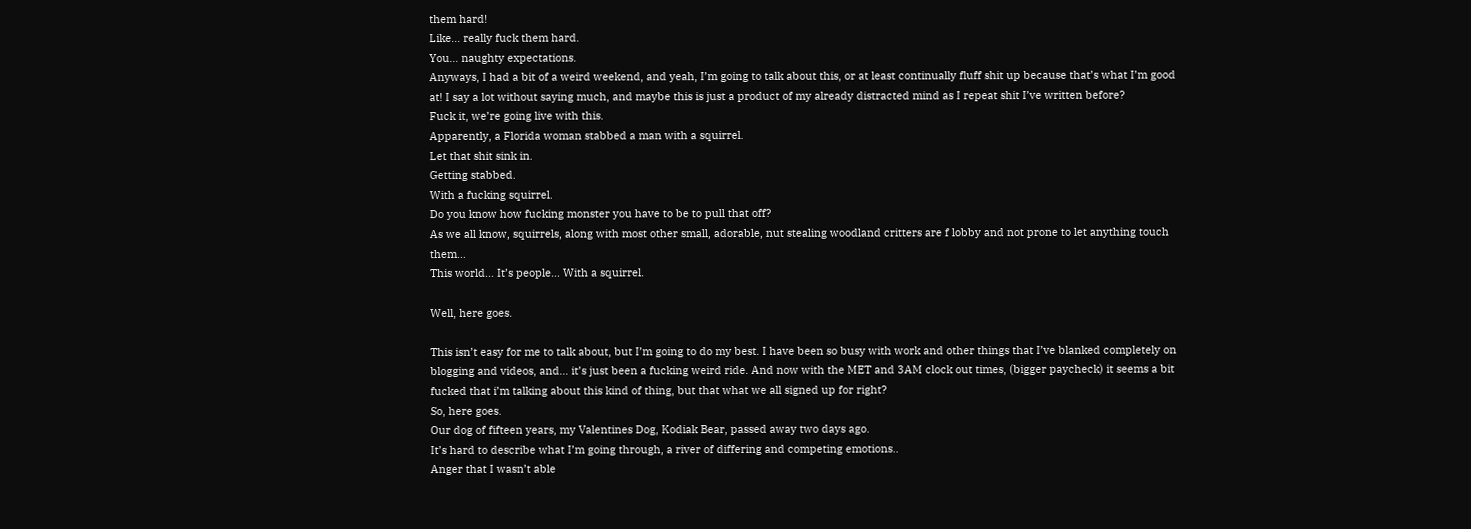them hard!
Like… really fuck them hard.
You… naughty expectations.
Anyways, I had a bit of a weird weekend, and yeah, I’m going to talk about this, or at least continually fluff shit up because that’s what I’m good at! I say a lot without saying much, and maybe this is just a product of my already distracted mind as I repeat shit I’ve written before?
Fuck it, we’re going live with this.
Apparently, a Florida woman stabbed a man with a squirrel.
Let that shit sink in.
Getting stabbed.
With a fucking squirrel.
Do you know how fucking monster you have to be to pull that off?
As we all know, squirrels, along with most other small, adorable, nut stealing woodland critters are f lobby and not prone to let anything touch them…
This world… It’s people… With a squirrel.

Well, here goes.

This isn’t easy for me to talk about, but I’m going to do my best. I have been so busy with work and other things that I’ve blanked completely on blogging and videos, and… it’s just been a fucking weird ride. And now with the MET and 3AM clock out times, (bigger paycheck) it seems a bit fucked that i’m talking about this kind of thing, but that what we all signed up for right?
So, here goes.
Our dog of fifteen years, my Valentines Dog, Kodiak Bear, passed away two days ago.
It’s hard to describe what I’m going through, a river of differing and competing emotions..
Anger that I wasn’t able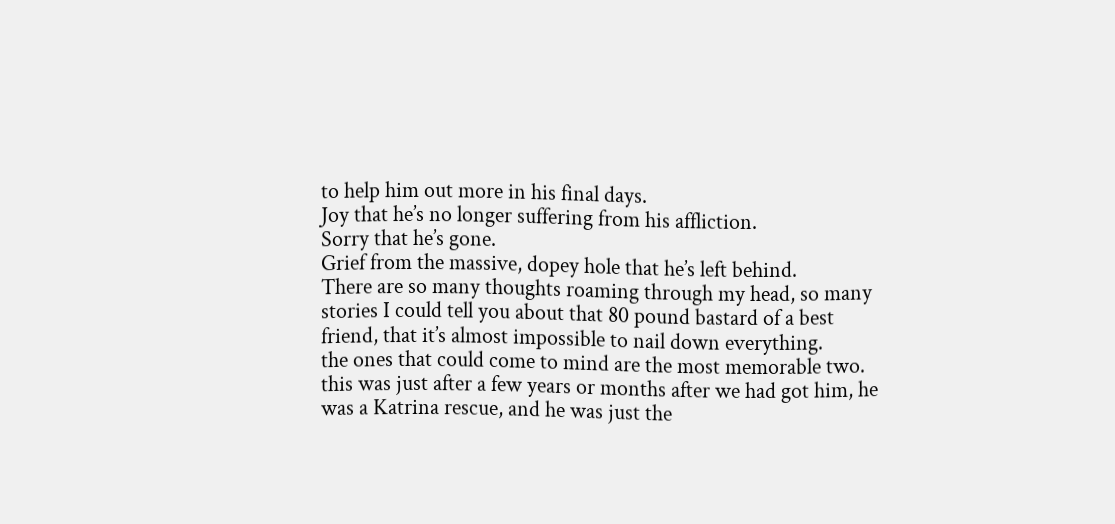to help him out more in his final days.
Joy that he’s no longer suffering from his affliction.
Sorry that he’s gone.
Grief from the massive, dopey hole that he’s left behind.
There are so many thoughts roaming through my head, so many stories I could tell you about that 80 pound bastard of a best friend, that it’s almost impossible to nail down everything.
the ones that could come to mind are the most memorable two.
this was just after a few years or months after we had got him, he was a Katrina rescue, and he was just the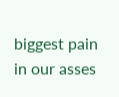biggest pain in our asses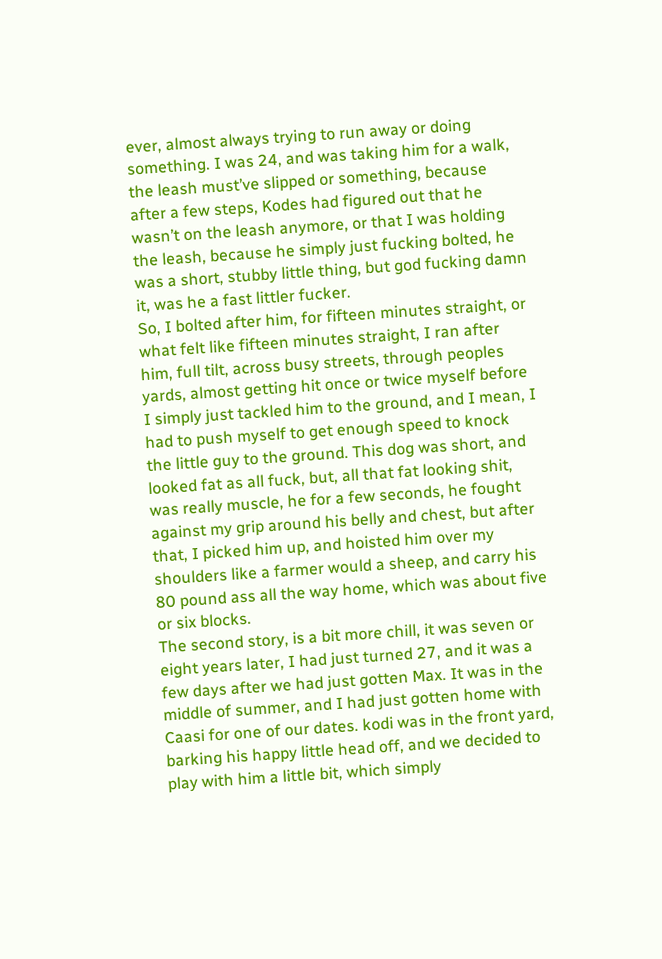ever, almost always trying to run away or doing something. I was 24, and was taking him for a walk, the leash must’ve slipped or something, because after a few steps, Kodes had figured out that he wasn’t on the leash anymore, or that I was holding the leash, because he simply just fucking bolted, he was a short, stubby little thing, but god fucking damn it, was he a fast littler fucker.
So, I bolted after him, for fifteen minutes straight, or what felt like fifteen minutes straight, I ran after him, full tilt, across busy streets, through peoples yards, almost getting hit once or twice myself before I simply just tackled him to the ground, and I mean, I had to push myself to get enough speed to knock the little guy to the ground. This dog was short, and looked fat as all fuck, but, all that fat looking shit, was really muscle, he for a few seconds, he fought against my grip around his belly and chest, but after that, I picked him up, and hoisted him over my shoulders like a farmer would a sheep, and carry his 80 pound ass all the way home, which was about five or six blocks.
The second story, is a bit more chill, it was seven or eight years later, I had just turned 27, and it was a few days after we had just gotten Max. It was in the middle of summer, and I had just gotten home with Caasi for one of our dates. kodi was in the front yard, barking his happy little head off, and we decided to play with him a little bit, which simply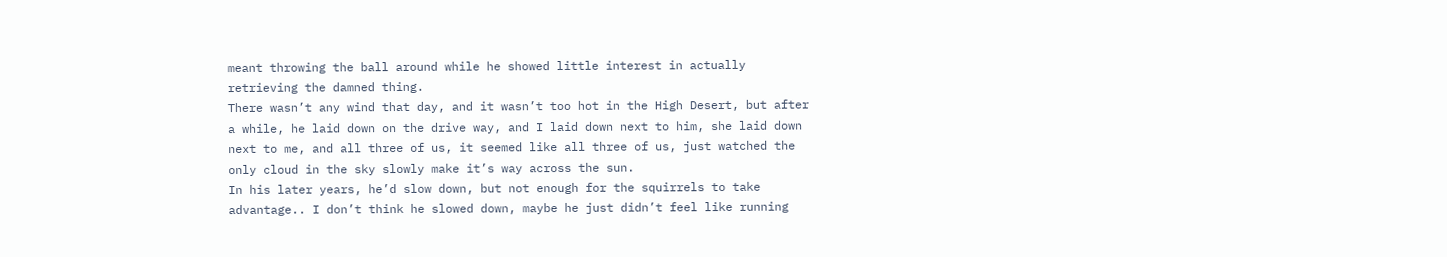meant throwing the ball around while he showed little interest in actually retrieving the damned thing.
There wasn’t any wind that day, and it wasn’t too hot in the High Desert, but after a while, he laid down on the drive way, and I laid down next to him, she laid down next to me, and all three of us, it seemed like all three of us, just watched the only cloud in the sky slowly make it’s way across the sun.
In his later years, he’d slow down, but not enough for the squirrels to take advantage.. I don’t think he slowed down, maybe he just didn’t feel like running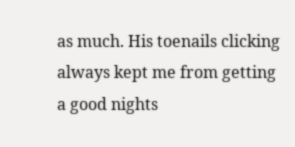as much. His toenails clicking always kept me from getting a good nights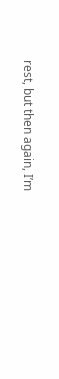rest, but then again, I’m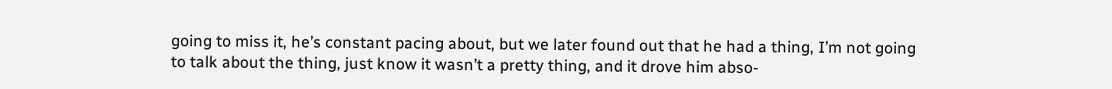going to miss it, he’s constant pacing about, but we later found out that he had a thing, I’m not going to talk about the thing, just know it wasn’t a pretty thing, and it drove him abso-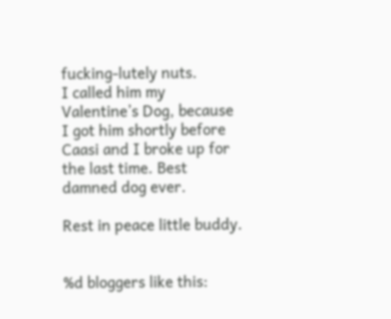fucking-lutely nuts.
I called him my Valentine’s Dog, because I got him shortly before Caasi and I broke up for the last time. Best damned dog ever.

Rest in peace little buddy.


%d bloggers like this: